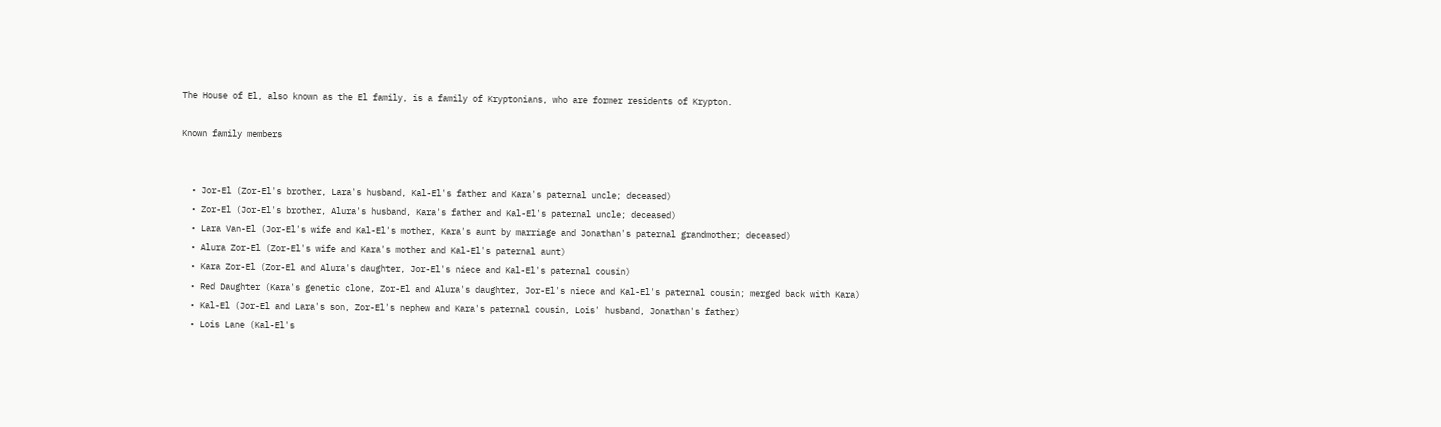The House of El, also known as the El family, is a family of Kryptonians, who are former residents of Krypton.

Known family members


  • Jor-El (Zor-El's brother, Lara's husband, Kal-El's father and Kara's paternal uncle; deceased)
  • Zor-El (Jor-El's brother, Alura's husband, Kara's father and Kal-El's paternal uncle; deceased)
  • Lara Van-El (Jor-El's wife and Kal-El's mother, Kara's aunt by marriage and Jonathan's paternal grandmother; deceased)
  • Alura Zor-El (Zor-El's wife and Kara's mother and Kal-El's paternal aunt)
  • Kara Zor-El (Zor-El and Alura's daughter, Jor-El's niece and Kal-El's paternal cousin)
  • Red Daughter (Kara's genetic clone, Zor-El and Alura's daughter, Jor-El's niece and Kal-El's paternal cousin; merged back with Kara)
  • Kal-El (Jor-El and Lara's son, Zor-El's nephew and Kara's paternal cousin, Lois' husband, Jonathan's father)
  • Lois Lane (Kal-El's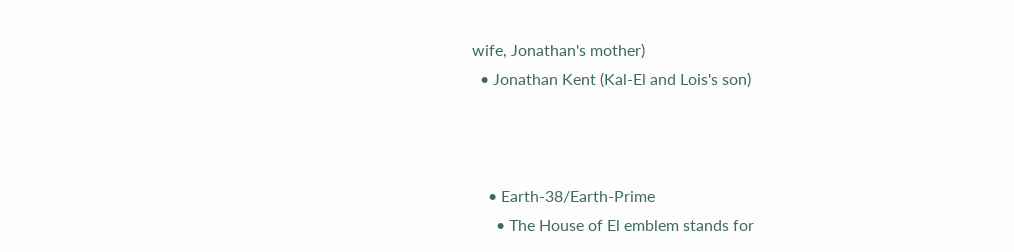wife, Jonathan's mother)
  • Jonathan Kent (Kal-El and Lois's son)



    • Earth-38/Earth-Prime
      • The House of El emblem stands for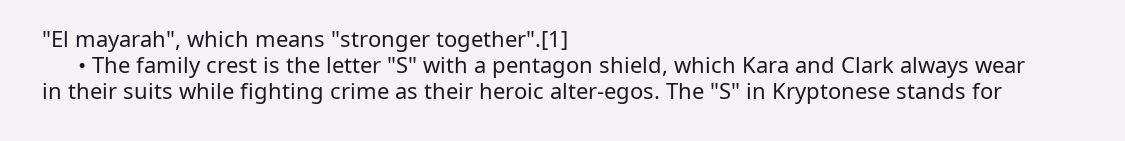"El mayarah", which means "stronger together".[1]
      • The family crest is the letter "S" with a pentagon shield, which Kara and Clark always wear in their suits while fighting crime as their heroic alter-egos. The "S" in Kryptonese stands for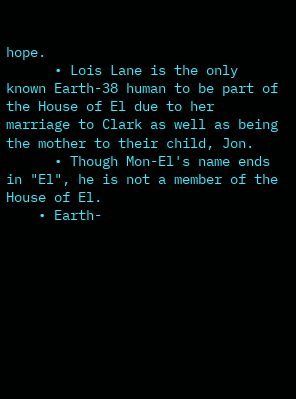hope.
      • Lois Lane is the only known Earth-38 human to be part of the House of El due to her marriage to Clark as well as being the mother to their child, Jon.
      • Though Mon-El's name ends in "El", he is not a member of the House of El.
    • Earth-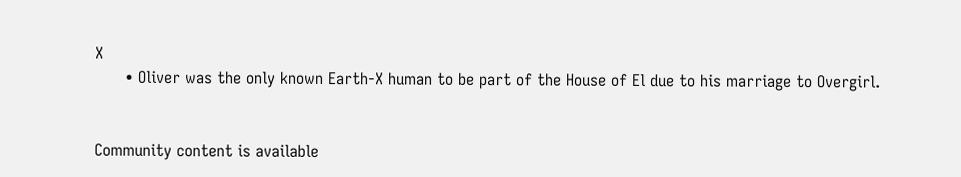X
      • Oliver was the only known Earth-X human to be part of the House of El due to his marriage to Overgirl.


Community content is available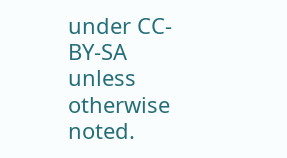under CC-BY-SA unless otherwise noted.